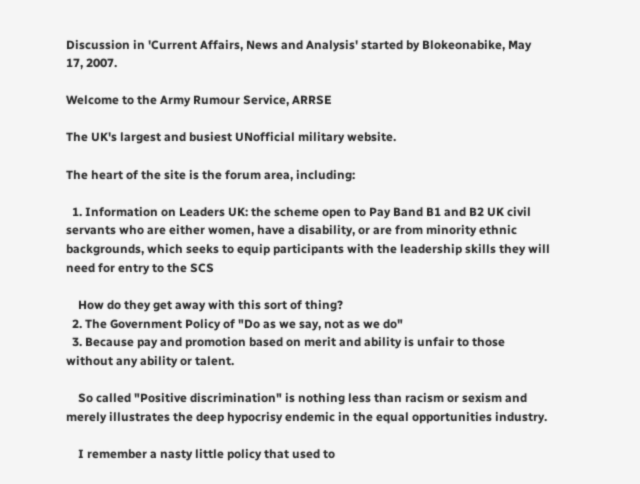Discussion in 'Current Affairs, News and Analysis' started by Blokeonabike, May 17, 2007.

Welcome to the Army Rumour Service, ARRSE

The UK's largest and busiest UNofficial military website.

The heart of the site is the forum area, including:

  1. Information on Leaders UK: the scheme open to Pay Band B1 and B2 UK civil servants who are either women, have a disability, or are from minority ethnic backgrounds, which seeks to equip participants with the leadership skills they will need for entry to the SCS

    How do they get away with this sort of thing?
  2. The Government Policy of "Do as we say, not as we do"
  3. Because pay and promotion based on merit and ability is unfair to those without any ability or talent.

    So called "Positive discrimination" is nothing less than racism or sexism and merely illustrates the deep hypocrisy endemic in the equal opportunities industry.

    I remember a nasty little policy that used to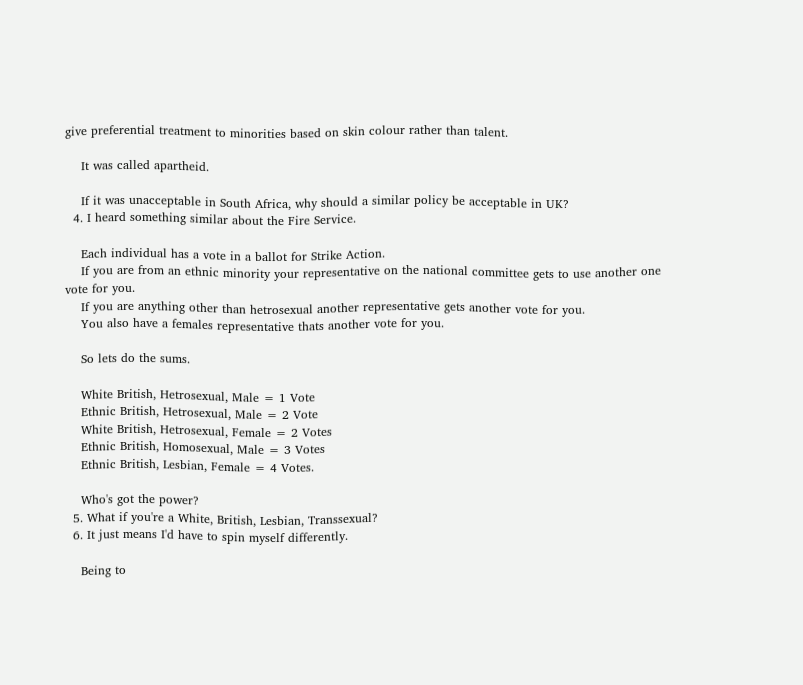give preferential treatment to minorities based on skin colour rather than talent.

    It was called apartheid.

    If it was unacceptable in South Africa, why should a similar policy be acceptable in UK?
  4. I heard something similar about the Fire Service.

    Each individual has a vote in a ballot for Strike Action.
    If you are from an ethnic minority your representative on the national committee gets to use another one vote for you.
    If you are anything other than hetrosexual another representative gets another vote for you.
    You also have a females representative thats another vote for you.

    So lets do the sums.

    White British, Hetrosexual, Male = 1 Vote
    Ethnic British, Hetrosexual, Male = 2 Vote
    White British, Hetrosexual, Female = 2 Votes
    Ethnic British, Homosexual, Male = 3 Votes
    Ethnic British, Lesbian, Female = 4 Votes.

    Who's got the power?
  5. What if you're a White, British, Lesbian, Transsexual?
  6. It just means I'd have to spin myself differently.

    Being to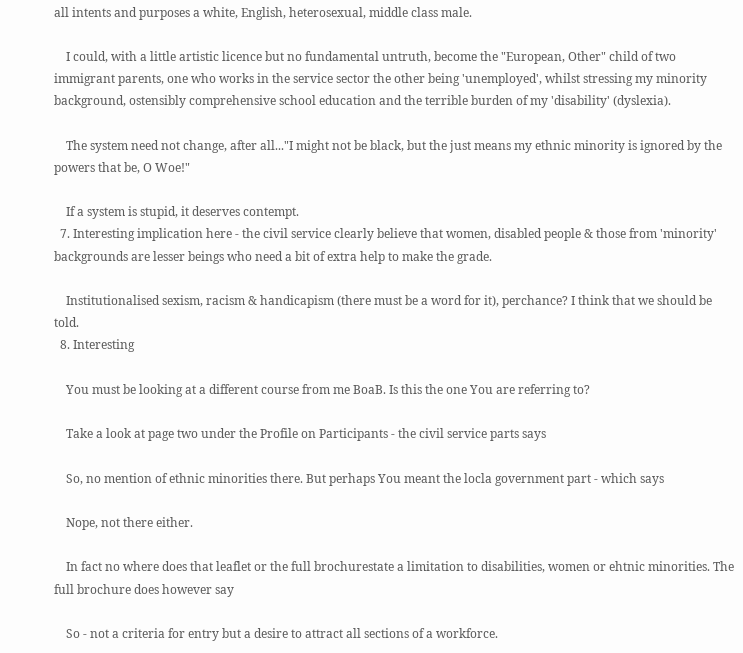all intents and purposes a white, English, heterosexual, middle class male.

    I could, with a little artistic licence but no fundamental untruth, become the "European, Other" child of two immigrant parents, one who works in the service sector the other being 'unemployed', whilst stressing my minority background, ostensibly comprehensive school education and the terrible burden of my 'disability' (dyslexia).

    The system need not change, after all..."I might not be black, but the just means my ethnic minority is ignored by the powers that be, O Woe!"

    If a system is stupid, it deserves contempt.
  7. Interesting implication here - the civil service clearly believe that women, disabled people & those from 'minority' backgrounds are lesser beings who need a bit of extra help to make the grade.

    Institutionalised sexism, racism & handicapism (there must be a word for it), perchance? I think that we should be told.
  8. Interesting

    You must be looking at a different course from me BoaB. Is this the one You are referring to?

    Take a look at page two under the Profile on Participants - the civil service parts says

    So, no mention of ethnic minorities there. But perhaps You meant the locla government part - which says

    Nope, not there either.

    In fact no where does that leaflet or the full brochurestate a limitation to disabilities, women or ehtnic minorities. The full brochure does however say

    So - not a criteria for entry but a desire to attract all sections of a workforce.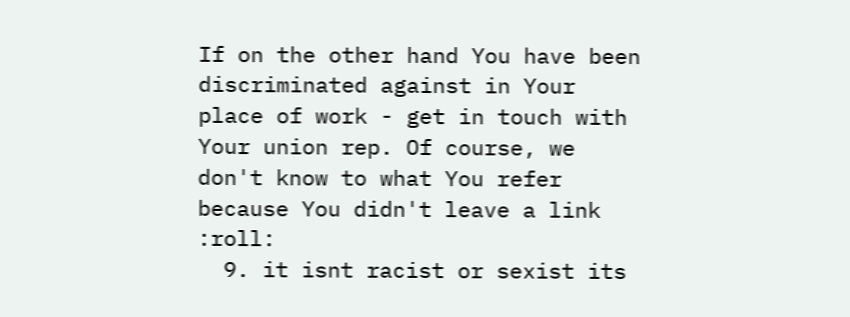If on the other hand You have been discriminated against in Your place of work - get in touch with Your union rep. Of course, we don't know to what You refer because You didn't leave a link :roll:
  9. it isnt racist or sexist its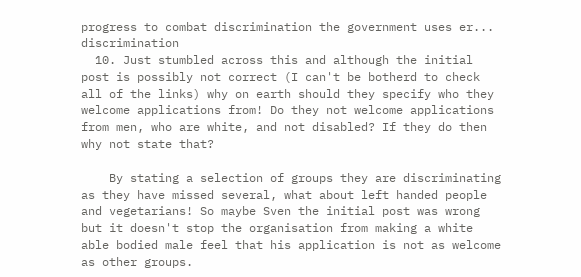progress to combat discrimination the government uses er... discrimination
  10. Just stumbled across this and although the initial post is possibly not correct (I can't be botherd to check all of the links) why on earth should they specify who they welcome applications from! Do they not welcome applications from men, who are white, and not disabled? If they do then why not state that?

    By stating a selection of groups they are discriminating as they have missed several, what about left handed people and vegetarians! So maybe Sven the initial post was wrong but it doesn't stop the organisation from making a white able bodied male feel that his application is not as welcome as other groups.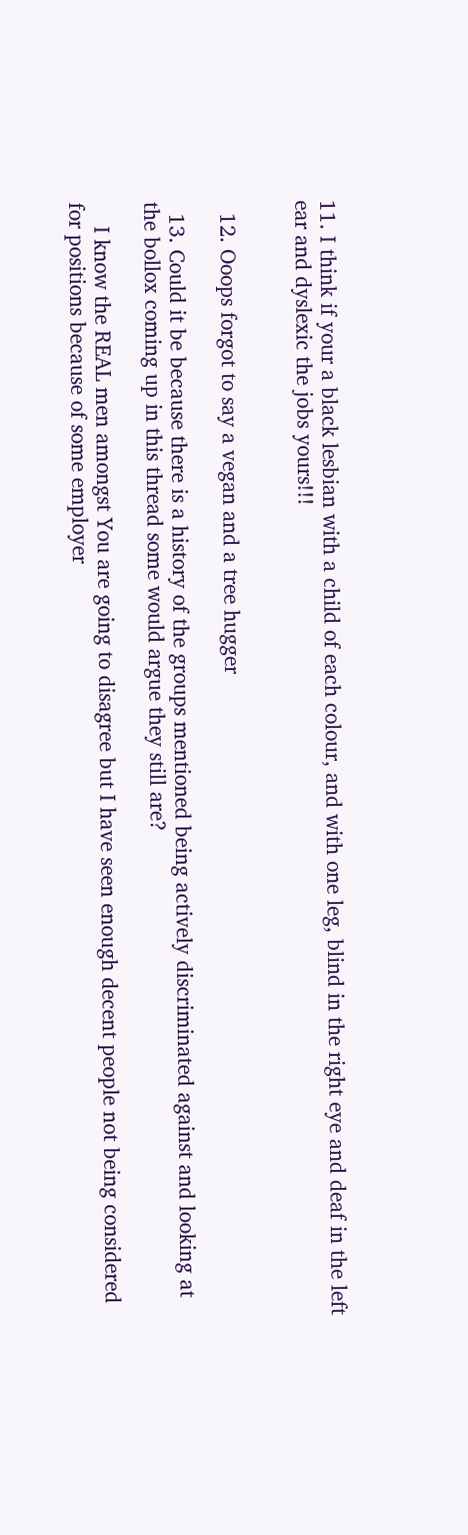11. I think if your a black lesbian with a child of each colour, and with one leg, blind in the right eye and deaf in the left ear and dyslexic the jobs yours!!!


  12. Ooops forgot to say a vegan and a tree hugger

  13. Could it be because there is a history of the groups mentioned being actively discriminated against and looking at the bollox coming up in this thread some would argue they still are?

    I know the REAL men amongst You are going to disagree but I have seen enough decent people not being considered for positions because of some employer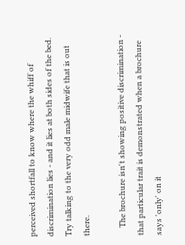perceived shortfall to know where the whiff of discrimination lies - and it lies at both sides of the bed. Try talking to the very odd male midwife that is out there.

    The brochure isn't showing positive discrimination - that particular trait is demonstrated when a brochure says 'only' on it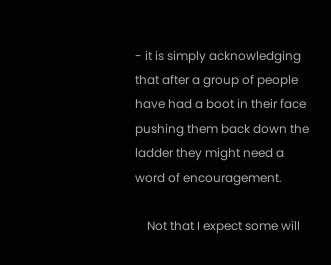- it is simply acknowledging that after a group of people have had a boot in their face pushing them back down the ladder they might need a word of encouragement.

    Not that I expect some will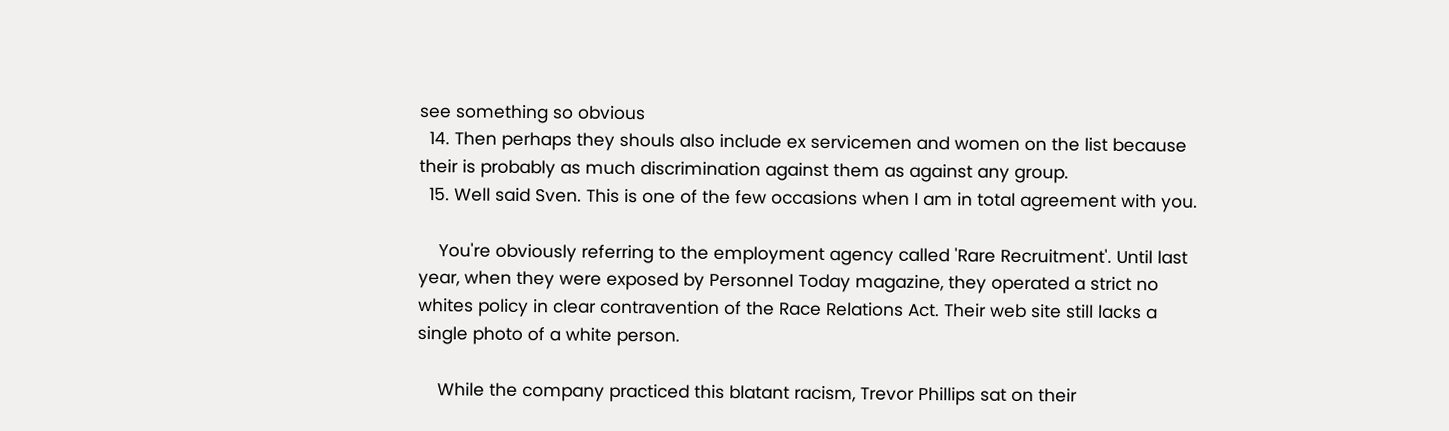see something so obvious
  14. Then perhaps they shouls also include ex servicemen and women on the list because their is probably as much discrimination against them as against any group.
  15. Well said Sven. This is one of the few occasions when I am in total agreement with you.

    You're obviously referring to the employment agency called 'Rare Recruitment'. Until last year, when they were exposed by Personnel Today magazine, they operated a strict no whites policy in clear contravention of the Race Relations Act. Their web site still lacks a single photo of a white person.

    While the company practiced this blatant racism, Trevor Phillips sat on their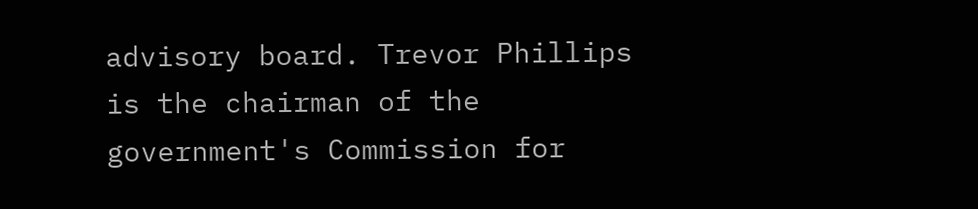advisory board. Trevor Phillips is the chairman of the government's Commission for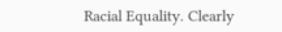Racial Equality. Clearly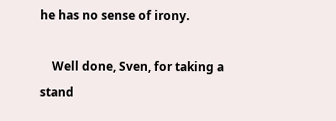he has no sense of irony.

    Well done, Sven, for taking a stand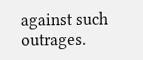against such outrages.